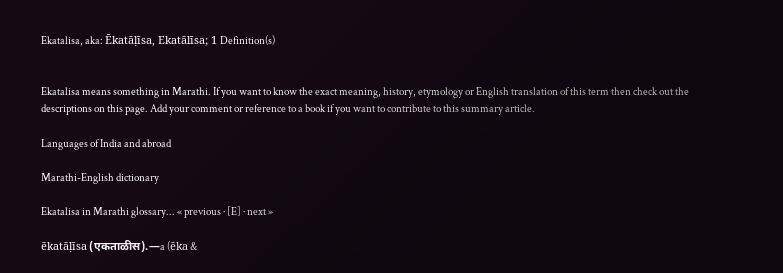Ekatalisa, aka: Ēkatāḷīsa, Ekatālīsa; 1 Definition(s)


Ekatalisa means something in Marathi. If you want to know the exact meaning, history, etymology or English translation of this term then check out the descriptions on this page. Add your comment or reference to a book if you want to contribute to this summary article.

Languages of India and abroad

Marathi-English dictionary

Ekatalisa in Marathi glossary... « previous · [E] · next »

ēkatāḷīsa (एकताळीस).—a (ēka &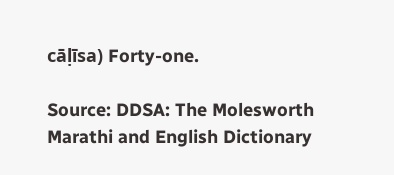cāḷīsa) Forty-one.

Source: DDSA: The Molesworth Marathi and English Dictionary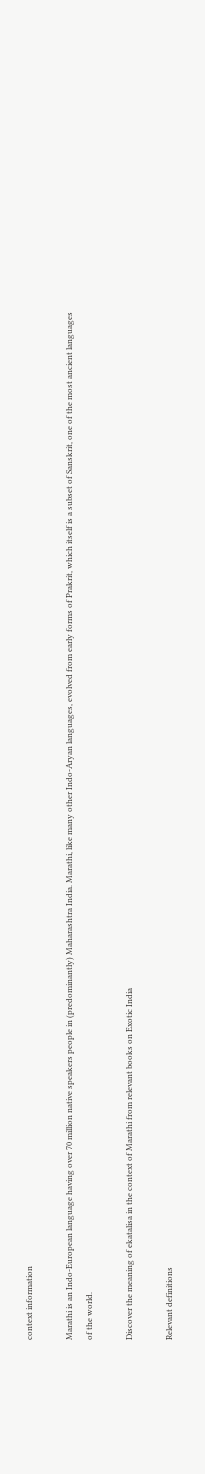context information

Marathi is an Indo-European language having over 70 million native speakers people in (predominantly) Maharashtra India. Marathi, like many other Indo-Aryan languages, evolved from early forms of Prakrit, which itself is a subset of Sanskrit, one of the most ancient languages of the world.

Discover the meaning of ekatalisa in the context of Marathi from relevant books on Exotic India

Relevant definitions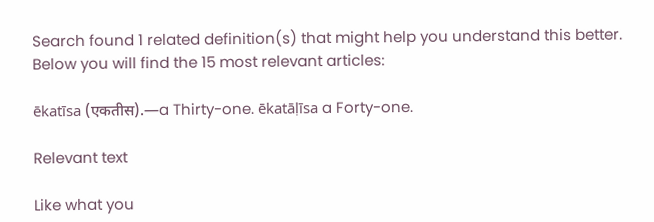Search found 1 related definition(s) that might help you understand this better. Below you will find the 15 most relevant articles:

ēkatīsa (एकतीस).—a Thirty-one. ēkatāḷīsa a Forty-one.

Relevant text

Like what you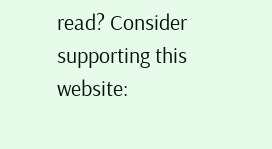read? Consider supporting this website: